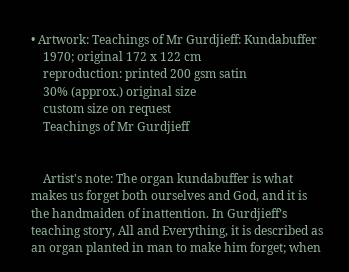• Artwork: Teachings of Mr Gurdjieff: Kundabuffer
    1970; original 172 x 122 cm
    reproduction: printed 200 gsm satin
    30% (approx.) original size
    custom size on request
    Teachings of Mr Gurdjieff


    Artist's note: The organ kundabuffer is what makes us forget both ourselves and God, and it is the handmaiden of inattention. In Gurdjieff’s teaching story, All and Everything, it is described as an organ planted in man to make him forget; when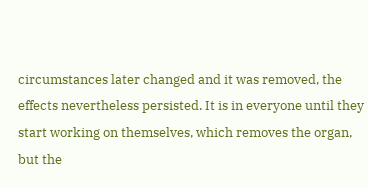circumstances later changed and it was removed, the effects nevertheless persisted. It is in everyone until they start working on themselves, which removes the organ, but the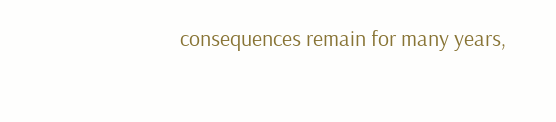consequences remain for many years,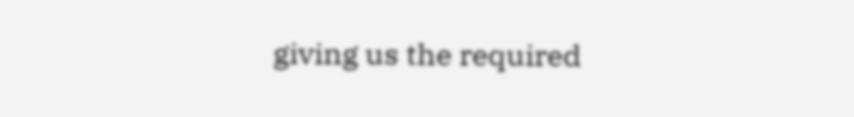giving us the required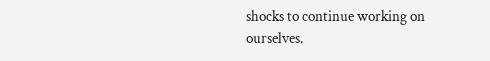shocks to continue working on ourselves.